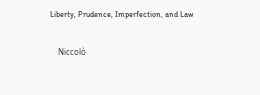Liberty, Prudence, Imperfection, and Law

    Niccolò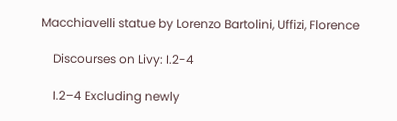Macchiavelli statue by Lorenzo Bartolini, Uffizi, Florence

    Discourses on Livy: I.2-4

    I.2–4 Excluding newly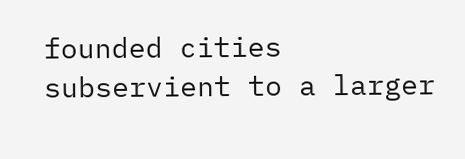founded cities subservient to a larger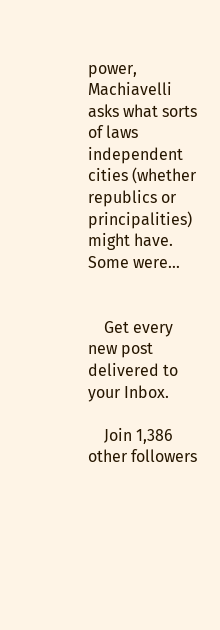power, Machiavelli asks what sorts of laws independent cities (whether republics or principalities) might have. Some were…


    Get every new post delivered to your Inbox.

    Join 1,386 other followers